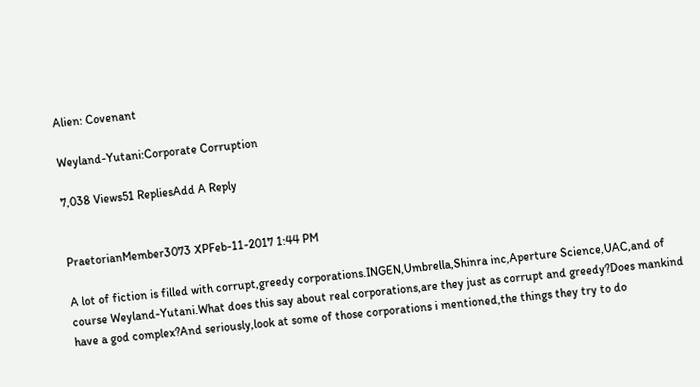Alien: Covenant

Weyland-Yutani:Corporate Corruption

7,038 Views51 RepliesAdd A Reply


PraetorianMember3073 XPFeb-11-2017 1:44 PM

A lot of fiction is filled with corrupt,greedy corporations.INGEN,Umbrella,Shinra inc,Aperture Science,UAC,and of course Weyland-Yutani.What does this say about real corporations,are they just as corrupt and greedy?Does mankind have a god complex?And seriously,look at some of those corporations i mentioned,the things they try to do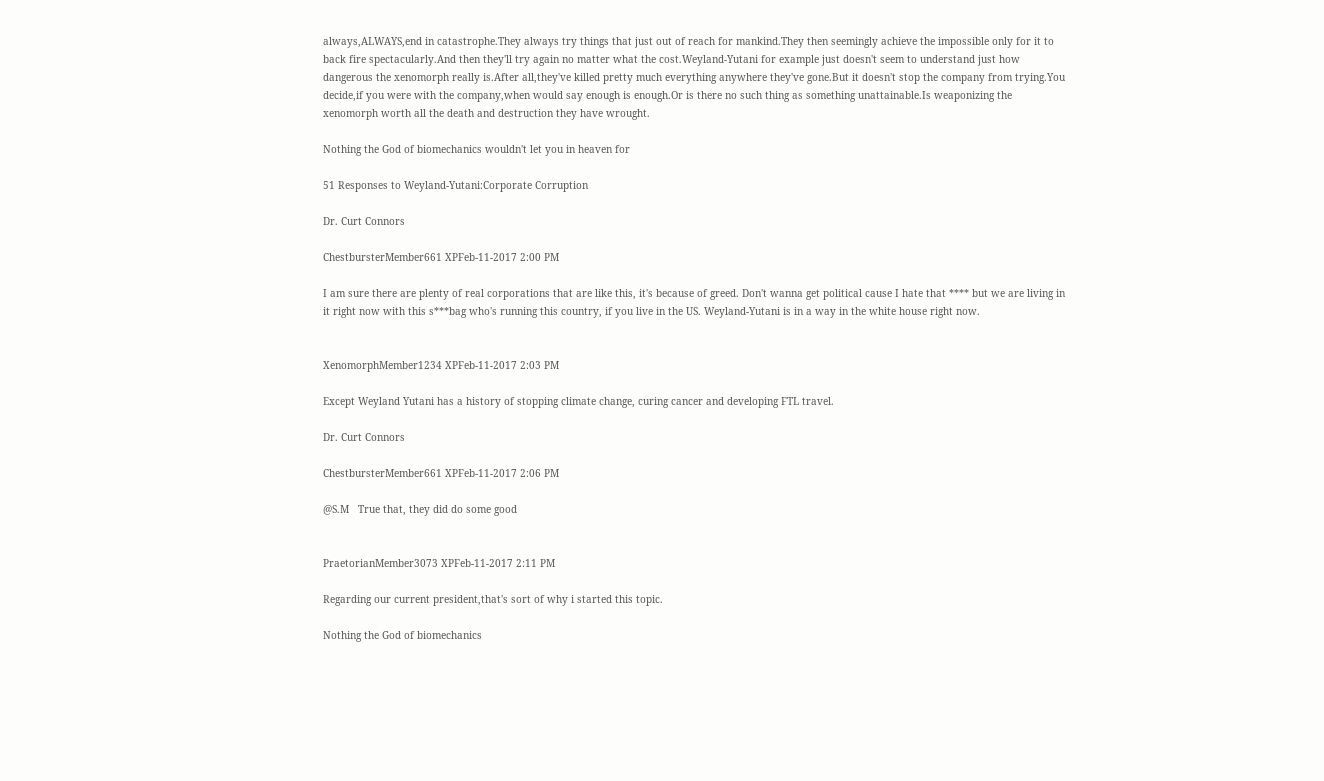always,ALWAYS,end in catastrophe.They always try things that just out of reach for mankind.They then seemingly achieve the impossible only for it to back fire spectacularly.And then they'll try again no matter what the cost.Weyland-Yutani for example just doesn't seem to understand just how dangerous the xenomorph really is.After all,they've killed pretty much everything anywhere they've gone.But it doesn't stop the company from trying.You decide,if you were with the company,when would say enough is enough.Or is there no such thing as something unattainable.Is weaponizing the xenomorph worth all the death and destruction they have wrought.

Nothing the God of biomechanics wouldn't let you in heaven for

51 Responses to Weyland-Yutani:Corporate Corruption

Dr. Curt Connors

ChestbursterMember661 XPFeb-11-2017 2:00 PM

I am sure there are plenty of real corporations that are like this, it's because of greed. Don't wanna get political cause I hate that **** but we are living in it right now with this s***bag who's running this country, if you live in the US. Weyland-Yutani is in a way in the white house right now.


XenomorphMember1234 XPFeb-11-2017 2:03 PM

Except Weyland Yutani has a history of stopping climate change, curing cancer and developing FTL travel.

Dr. Curt Connors

ChestbursterMember661 XPFeb-11-2017 2:06 PM

@S.M   True that, they did do some good


PraetorianMember3073 XPFeb-11-2017 2:11 PM

Regarding our current president,that's sort of why i started this topic.

Nothing the God of biomechanics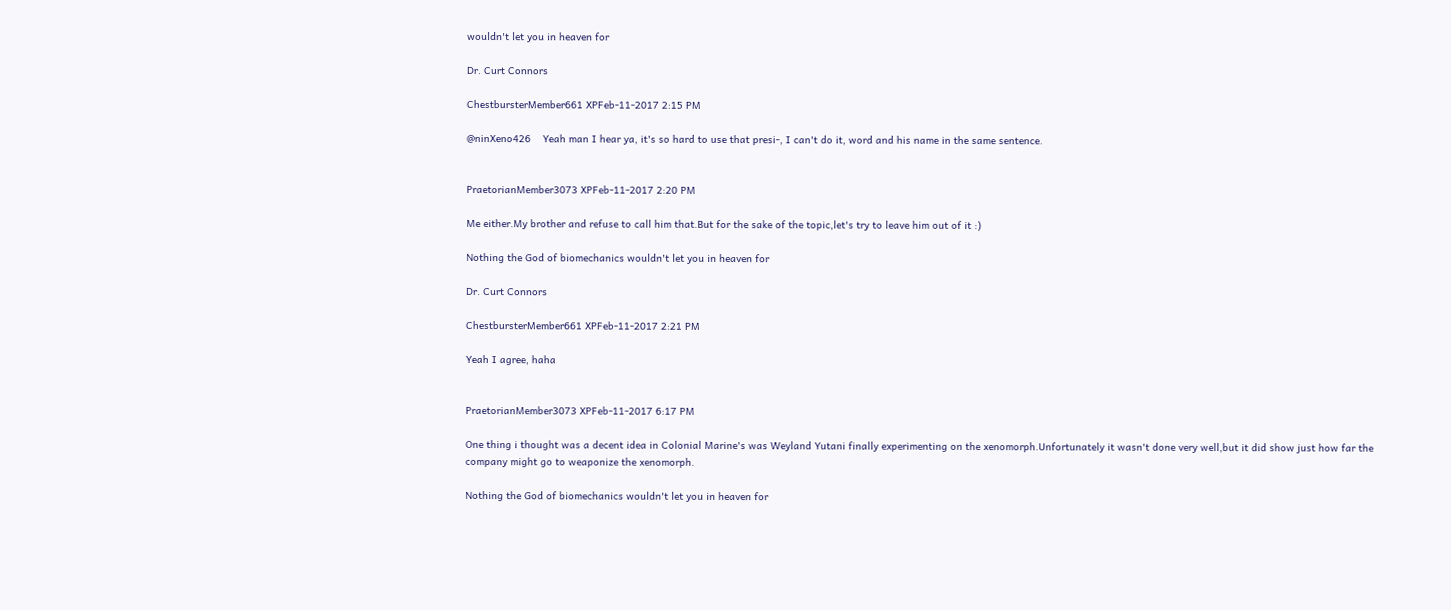wouldn't let you in heaven for

Dr. Curt Connors

ChestbursterMember661 XPFeb-11-2017 2:15 PM

@ninXeno426    Yeah man I hear ya, it's so hard to use that presi-, I can't do it, word and his name in the same sentence.


PraetorianMember3073 XPFeb-11-2017 2:20 PM

Me either.My brother and refuse to call him that.But for the sake of the topic,let's try to leave him out of it :)

Nothing the God of biomechanics wouldn't let you in heaven for

Dr. Curt Connors

ChestbursterMember661 XPFeb-11-2017 2:21 PM

Yeah I agree, haha


PraetorianMember3073 XPFeb-11-2017 6:17 PM

One thing i thought was a decent idea in Colonial Marine's was Weyland Yutani finally experimenting on the xenomorph.Unfortunately it wasn't done very well,but it did show just how far the company might go to weaponize the xenomorph.

Nothing the God of biomechanics wouldn't let you in heaven for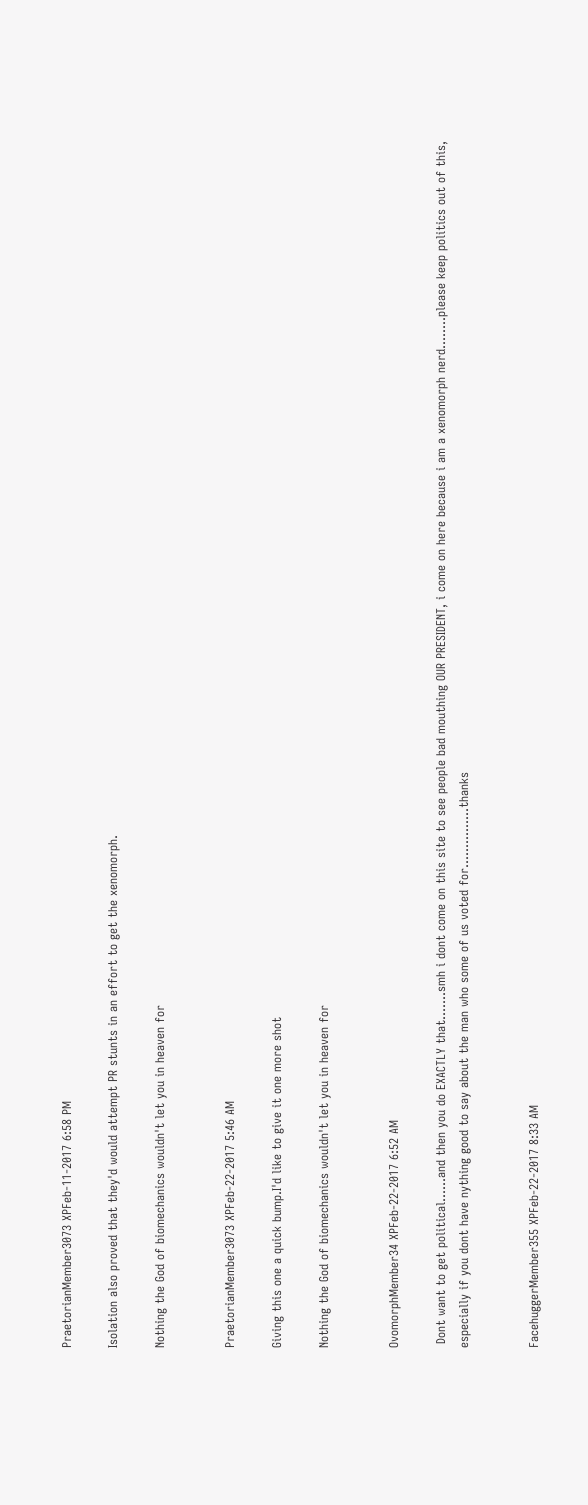PraetorianMember3073 XPFeb-11-2017 6:58 PM

Isolation also proved that they'd would attempt PR stunts in an effort to get the xenomorph.

Nothing the God of biomechanics wouldn't let you in heaven for


PraetorianMember3073 XPFeb-22-2017 5:46 AM

Giving this one a quick bump.I'd like to give it one more shot

Nothing the God of biomechanics wouldn't let you in heaven for


OvomorphMember34 XPFeb-22-2017 6:52 AM

 Dont want to get political......and then you do EXACTLY that.......smh i dont come on this site to see people bad mouthing OUR PRESIDENT, i come on here because i am a xenomorph nerd........please keep politics out of this, especially if you dont have nything good to say about the man who some of us voted for...............thanks


FacehuggerMember355 XPFeb-22-2017 8:33 AM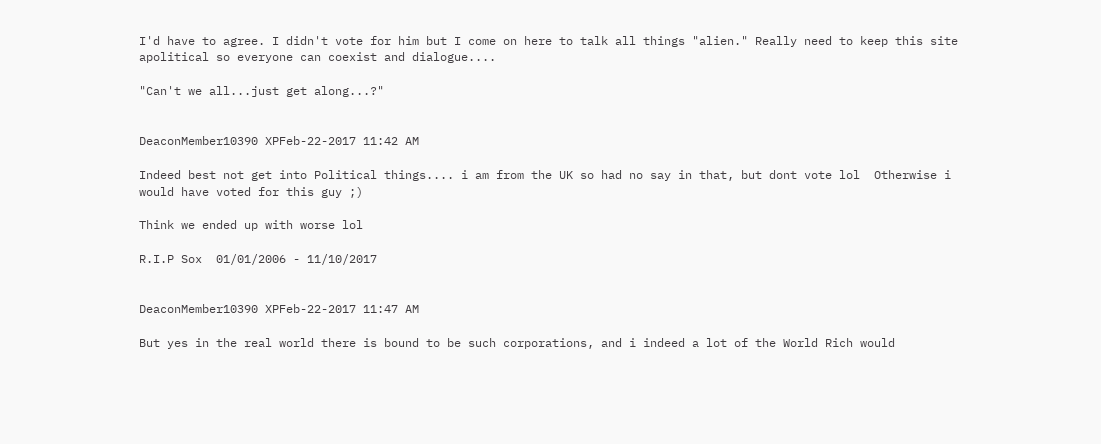I'd have to agree. I didn't vote for him but I come on here to talk all things "alien." Really need to keep this site apolitical so everyone can coexist and dialogue....

"Can't we all...just get along...?"


DeaconMember10390 XPFeb-22-2017 11:42 AM

Indeed best not get into Political things.... i am from the UK so had no say in that, but dont vote lol  Otherwise i would have voted for this guy ;)

Think we ended up with worse lol

R.I.P Sox  01/01/2006 - 11/10/2017


DeaconMember10390 XPFeb-22-2017 11:47 AM

But yes in the real world there is bound to be such corporations, and i indeed a lot of the World Rich would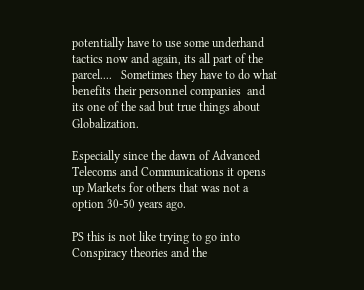potentially have to use some underhand tactics now and again, its all part of the parcel....   Sometimes they have to do what benefits their personnel companies  and its one of the sad but true things about Globalization.

Especially since the dawn of Advanced Telecoms and Communications it opens up Markets for others that was not a option 30-50 years ago.

PS this is not like trying to go into Conspiracy theories and the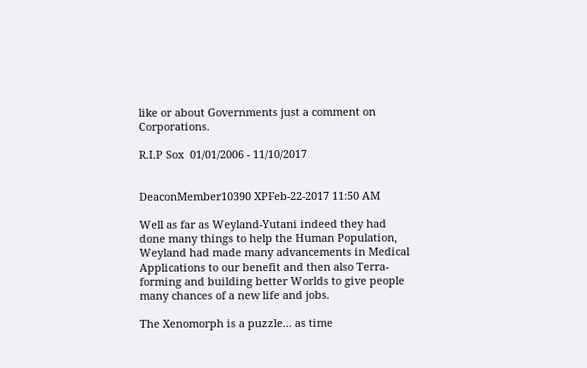like or about Governments just a comment on Corporations.

R.I.P Sox  01/01/2006 - 11/10/2017


DeaconMember10390 XPFeb-22-2017 11:50 AM

Well as far as Weyland-Yutani indeed they had done many things to help the Human Population,  Weyland had made many advancements in Medical Applications to our benefit and then also Terra-forming and building better Worlds to give people many chances of a new life and jobs.

The Xenomorph is a puzzle... as time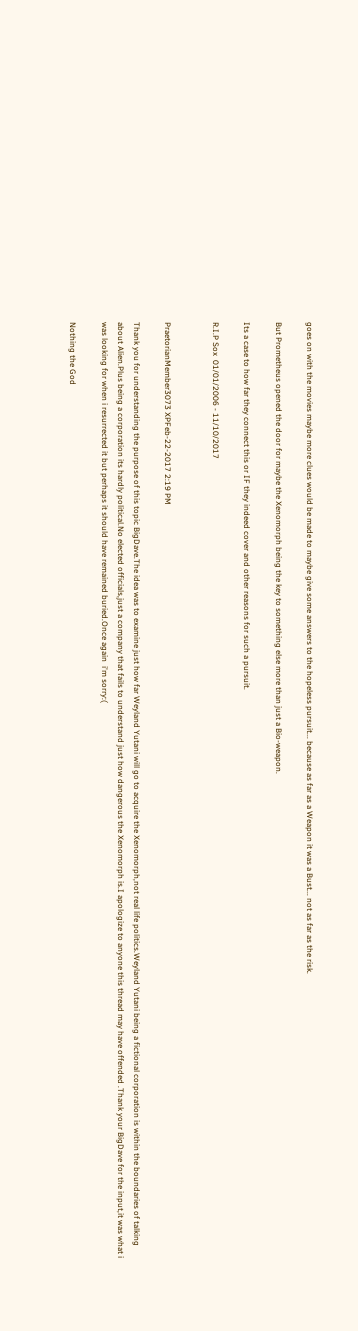goes on with the movies maybe more clues would be made to maybe give some answers to the hopeless pursuit... because as far as a Weapon it was a Bust... not as far as the risk.

But Prometheus opened the door for maybe the Xenomorph being the key to something else more than just a Bio-weapon.

Its a case to how far they connect this or IF they indeed cover and other reasons for such a pursuit.

R.I.P Sox  01/01/2006 - 11/10/2017


PraetorianMember3073 XPFeb-22-2017 2:19 PM

Thank you for understanding the purpose of this topic BigDave.The idea was to examine just how far Weyland Yutani will go to acquire the Xenomorph,not real life politics.Weyland Yutani being a fictional corporation is within the boundaries of talking about Alien.Plus being a corporation its hardly political.No elected officials,just a company that fails to understand just how dangerous the Xenomorph is.I apologize to anyone this thread may have offended .Thank your BigDave for the input,it was what i was looking for when i resurrected it but perhaps it should have remained buried.Once again  i'm sorry:(

Nothing the God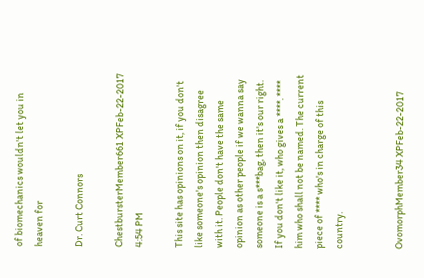of biomechanics wouldn't let you in heaven for

Dr. Curt Connors

ChestbursterMember661 XPFeb-22-2017 4:54 PM

This site has opinions on it, if you don't like someone's opinion then disagree with it. People don't have the same opinion as other people if we wanna say someone is a s***bag, then it's our right. If you don't like it, who gives a ****. **** him who shall not be named. The current piece of **** who's in charge of this country.


OvomorphMember34 XPFeb-22-2017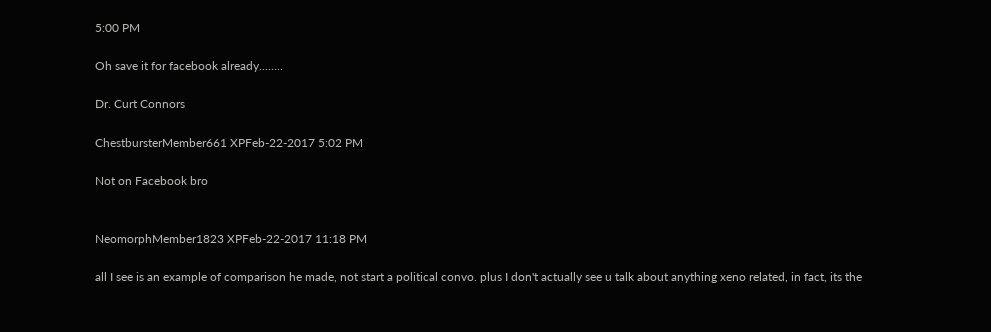5:00 PM

Oh save it for facebook already........

Dr. Curt Connors

ChestbursterMember661 XPFeb-22-2017 5:02 PM

Not on Facebook bro


NeomorphMember1823 XPFeb-22-2017 11:18 PM

all I see is an example of comparison he made, not start a political convo. plus I don't actually see u talk about anything xeno related, in fact, its the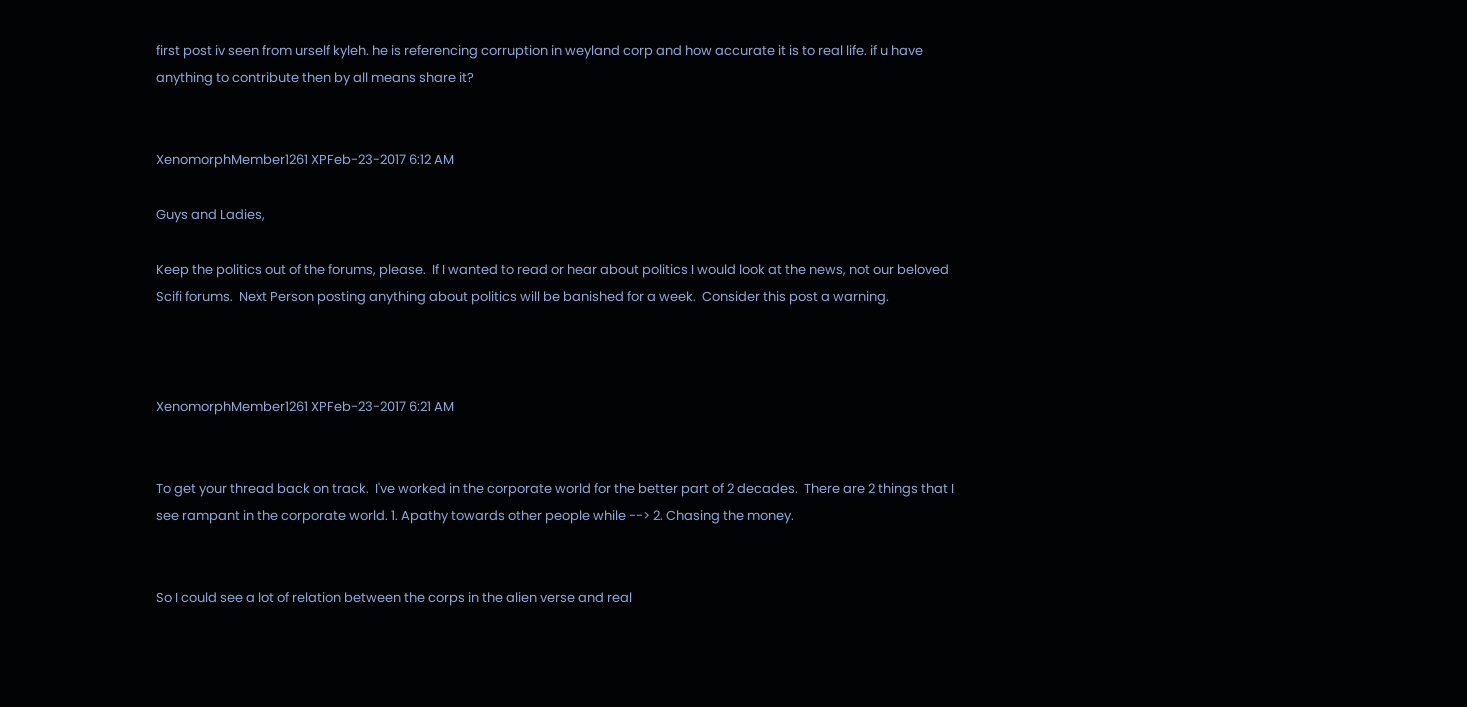first post iv seen from urself kyleh. he is referencing corruption in weyland corp and how accurate it is to real life. if u have anything to contribute then by all means share it?


XenomorphMember1261 XPFeb-23-2017 6:12 AM

Guys and Ladies,

Keep the politics out of the forums, please.  If I wanted to read or hear about politics I would look at the news, not our beloved Scifi forums.  Next Person posting anything about politics will be banished for a week.  Consider this post a warning.



XenomorphMember1261 XPFeb-23-2017 6:21 AM


To get your thread back on track.  I've worked in the corporate world for the better part of 2 decades.  There are 2 things that I see rampant in the corporate world. 1. Apathy towards other people while --> 2. Chasing the money.


So I could see a lot of relation between the corps in the alien verse and real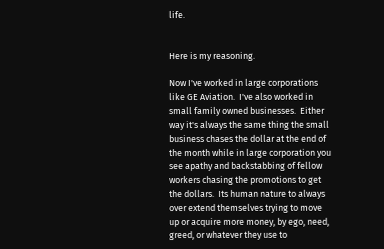life.


Here is my reasoning.

Now I've worked in large corporations like GE Aviation.  I've also worked in small family owned businesses.  Either way it's always the same thing the small business chases the dollar at the end of the month while in large corporation you see apathy and backstabbing of fellow workers chasing the promotions to get the dollars.  Its human nature to always over extend themselves trying to move up or acquire more money, by ego, need, greed, or whatever they use to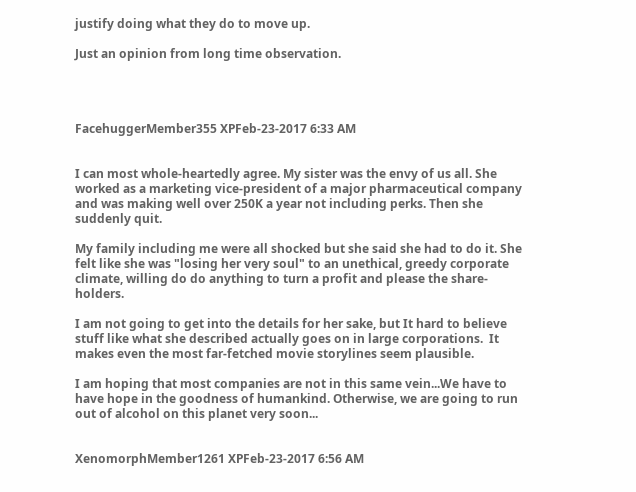justify doing what they do to move up.

Just an opinion from long time observation.




FacehuggerMember355 XPFeb-23-2017 6:33 AM


I can most whole-heartedly agree. My sister was the envy of us all. She worked as a marketing vice-president of a major pharmaceutical company and was making well over 250K a year not including perks. Then she suddenly quit.

My family including me were all shocked but she said she had to do it. She felt like she was "losing her very soul" to an unethical, greedy corporate climate, willing do do anything to turn a profit and please the share-holders.

I am not going to get into the details for her sake, but It hard to believe stuff like what she described actually goes on in large corporations.  It makes even the most far-fetched movie storylines seem plausible.

I am hoping that most companies are not in this same vein...We have to have hope in the goodness of humankind. Otherwise, we are going to run out of alcohol on this planet very soon...


XenomorphMember1261 XPFeb-23-2017 6:56 AM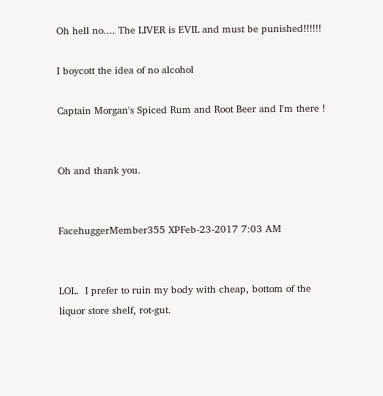Oh hell no.... The LIVER is EVIL and must be punished!!!!!!

I boycott the idea of no alcohol

Captain Morgan's Spiced Rum and Root Beer and I'm there !


Oh and thank you.


FacehuggerMember355 XPFeb-23-2017 7:03 AM


LOL.  I prefer to ruin my body with cheap, bottom of the liquor store shelf, rot-gut.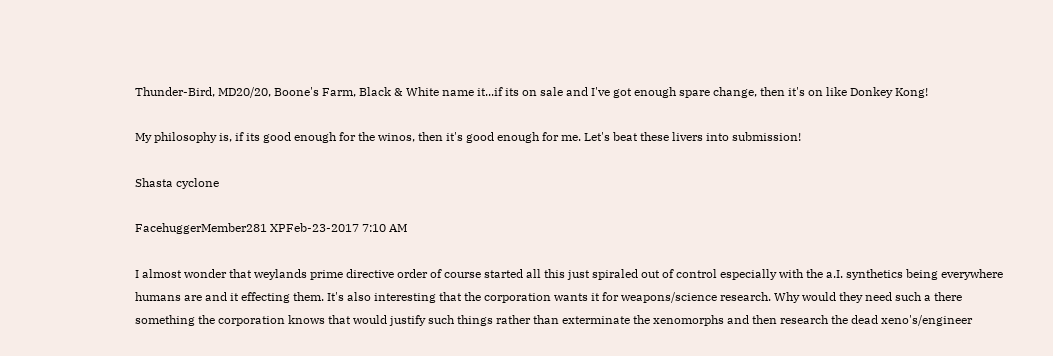Thunder-Bird, MD20/20, Boone's Farm, Black & White name it...if its on sale and I've got enough spare change, then it's on like Donkey Kong!

My philosophy is, if its good enough for the winos, then it's good enough for me. Let's beat these livers into submission!

Shasta cyclone

FacehuggerMember281 XPFeb-23-2017 7:10 AM

I almost wonder that weylands prime directive order of course started all this just spiraled out of control especially with the a.I. synthetics being everywhere humans are and it effecting them. It's also interesting that the corporation wants it for weapons/science research. Why would they need such a there something the corporation knows that would justify such things rather than exterminate the xenomorphs and then research the dead xeno's/engineer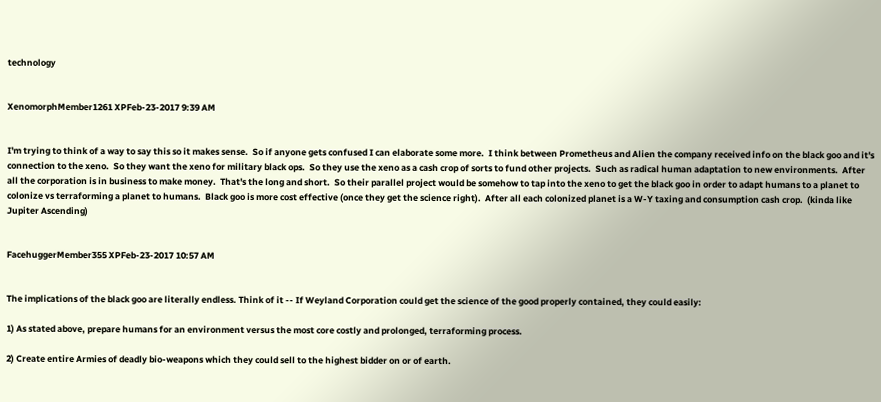technology


XenomorphMember1261 XPFeb-23-2017 9:39 AM


I'm trying to think of a way to say this so it makes sense.  So if anyone gets confused I can elaborate some more.  I think between Prometheus and Alien the company received info on the black goo and it's connection to the xeno.  So they want the xeno for military black ops.  So they use the xeno as a cash crop of sorts to fund other projects.  Such as radical human adaptation to new environments.  After all the corporation is in business to make money.  That's the long and short.  So their parallel project would be somehow to tap into the xeno to get the black goo in order to adapt humans to a planet to colonize vs terraforming a planet to humans.  Black goo is more cost effective (once they get the science right).  After all each colonized planet is a W-Y taxing and consumption cash crop.  (kinda like Jupiter Ascending)


FacehuggerMember355 XPFeb-23-2017 10:57 AM


The implications of the black goo are literally endless. Think of it -- If Weyland Corporation could get the science of the good properly contained, they could easily:

1) As stated above, prepare humans for an environment versus the most core costly and prolonged, terraforming process.

2) Create entire Armies of deadly bio-weapons which they could sell to the highest bidder on or of earth.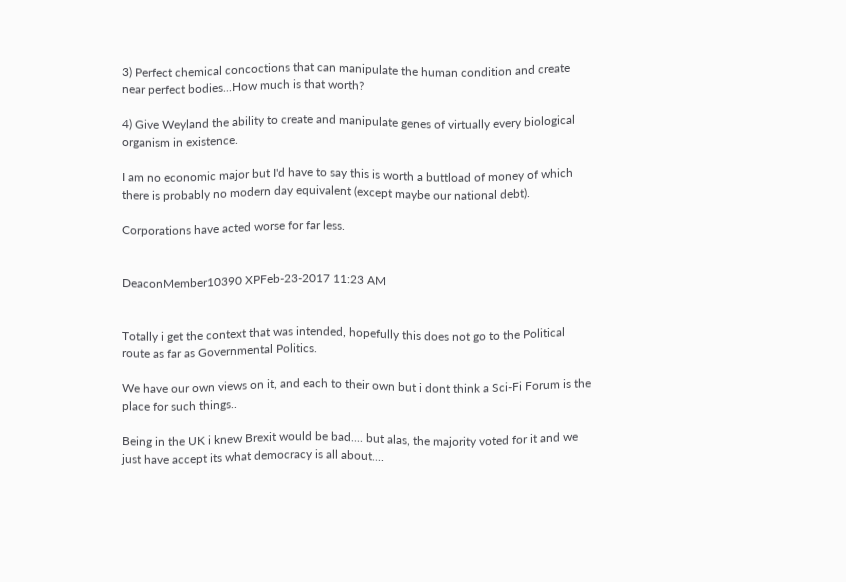3) Perfect chemical concoctions that can manipulate the human condition and create near perfect bodies...How much is that worth?

4) Give Weyland the ability to create and manipulate genes of virtually every biological organism in existence.

I am no economic major but I'd have to say this is worth a buttload of money of which there is probably no modern day equivalent (except maybe our national debt).

Corporations have acted worse for far less.


DeaconMember10390 XPFeb-23-2017 11:23 AM


Totally i get the context that was intended, hopefully this does not go to the Political route as far as Governmental Politics.

We have our own views on it, and each to their own but i dont think a Sci-Fi Forum is the place for such things..

Being in the UK i knew Brexit would be bad.... but alas, the majority voted for it and we just have accept its what democracy is all about....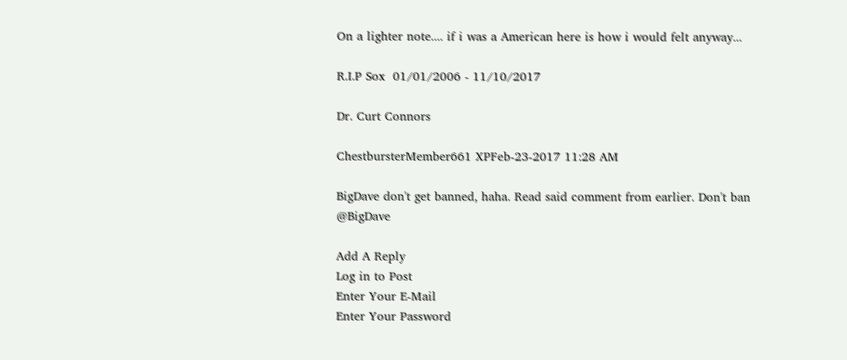On a lighter note.... if i was a American here is how i would felt anyway...

R.I.P Sox  01/01/2006 - 11/10/2017

Dr. Curt Connors

ChestbursterMember661 XPFeb-23-2017 11:28 AM

BigDave don't get banned, haha. Read said comment from earlier. Don't ban @BigDave

Add A Reply
Log in to Post
Enter Your E-Mail
Enter Your Password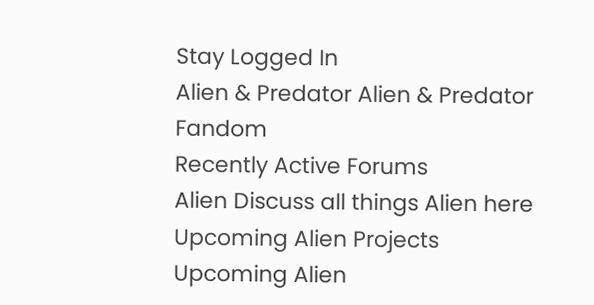Stay Logged In
Alien & Predator Alien & Predator Fandom
Recently Active Forums
Alien Discuss all things Alien here
Upcoming Alien Projects
Upcoming Alien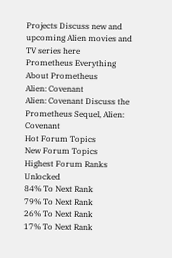Projects Discuss new and upcoming Alien movies and TV series here
Prometheus Everything About Prometheus
Alien: Covenant
Alien: Covenant Discuss the Prometheus Sequel, Alien: Covenant
Hot Forum Topics
New Forum Topics
Highest Forum Ranks Unlocked
84% To Next Rank
79% To Next Rank
26% To Next Rank
17% To Next Rank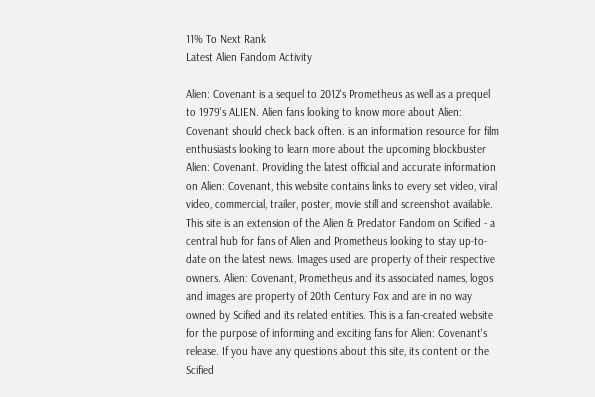11% To Next Rank
Latest Alien Fandom Activity

Alien: Covenant is a sequel to 2012's Prometheus as well as a prequel to 1979's ALIEN. Alien fans looking to know more about Alien: Covenant should check back often. is an information resource for film enthusiasts looking to learn more about the upcoming blockbuster Alien: Covenant. Providing the latest official and accurate information on Alien: Covenant, this website contains links to every set video, viral video, commercial, trailer, poster, movie still and screenshot available. This site is an extension of the Alien & Predator Fandom on Scified - a central hub for fans of Alien and Prometheus looking to stay up-to-date on the latest news. Images used are property of their respective owners. Alien: Covenant, Prometheus and its associated names, logos and images are property of 20th Century Fox and are in no way owned by Scified and its related entities. This is a fan-created website for the purpose of informing and exciting fans for Alien: Covenant's release. If you have any questions about this site, its content or the Scified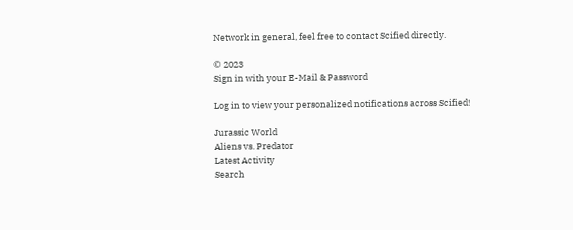Network in general, feel free to contact Scified directly.

© 2023
Sign in with your E-Mail & Password

Log in to view your personalized notifications across Scified!

Jurassic World
Aliens vs. Predator
Latest Activity
Search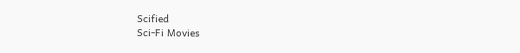Scified
Sci-Fi Movies